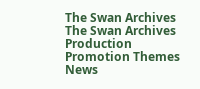The Swan Archives
The Swan Archives
Production Promotion Themes News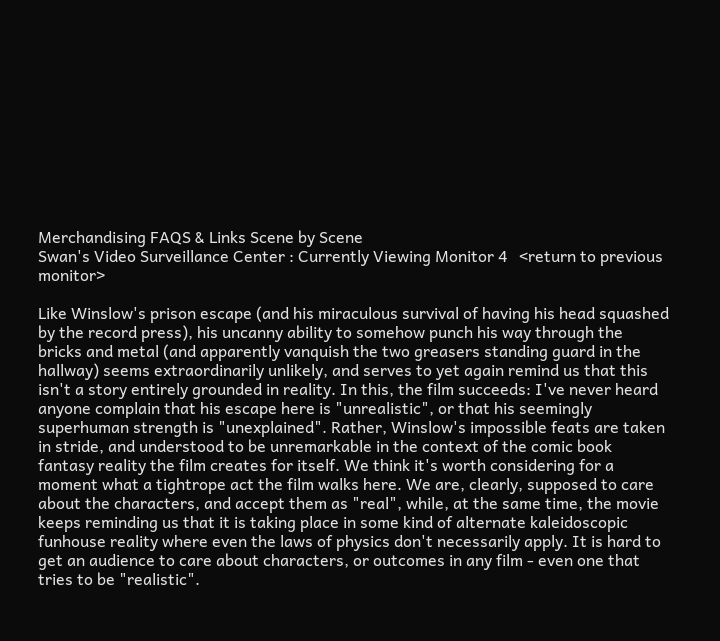Merchandising FAQS & Links Scene by Scene
Swan's Video Surveillance Center : Currently Viewing Monitor 4   <return to previous monitor>

Like Winslow's prison escape (and his miraculous survival of having his head squashed by the record press), his uncanny ability to somehow punch his way through the bricks and metal (and apparently vanquish the two greasers standing guard in the hallway) seems extraordinarily unlikely, and serves to yet again remind us that this isn't a story entirely grounded in reality. In this, the film succeeds: I've never heard anyone complain that his escape here is "unrealistic", or that his seemingly superhuman strength is "unexplained". Rather, Winslow's impossible feats are taken in stride, and understood to be unremarkable in the context of the comic book fantasy reality the film creates for itself. We think it's worth considering for a moment what a tightrope act the film walks here. We are, clearly, supposed to care about the characters, and accept them as "real", while, at the same time, the movie keeps reminding us that it is taking place in some kind of alternate kaleidoscopic funhouse reality where even the laws of physics don't necessarily apply. It is hard to get an audience to care about characters, or outcomes in any film - even one that tries to be "realistic".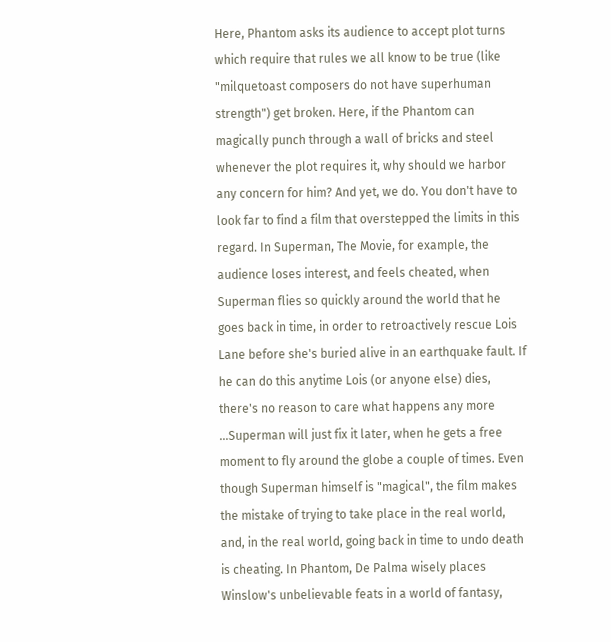Here, Phantom asks its audience to accept plot turns which require that rules we all know to be true (like "milquetoast composers do not have superhuman strength") get broken. Here, if the Phantom can magically punch through a wall of bricks and steel whenever the plot requires it, why should we harbor any concern for him? And yet, we do. You don't have to look far to find a film that overstepped the limits in this regard. In Superman, The Movie, for example, the audience loses interest, and feels cheated, when Superman flies so quickly around the world that he goes back in time, in order to retroactively rescue Lois Lane before she's buried alive in an earthquake fault. If he can do this anytime Lois (or anyone else) dies, there's no reason to care what happens any more ...Superman will just fix it later, when he gets a free moment to fly around the globe a couple of times. Even though Superman himself is "magical", the film makes the mistake of trying to take place in the real world, and, in the real world, going back in time to undo death is cheating. In Phantom, De Palma wisely places Winslow's unbelievable feats in a world of fantasy,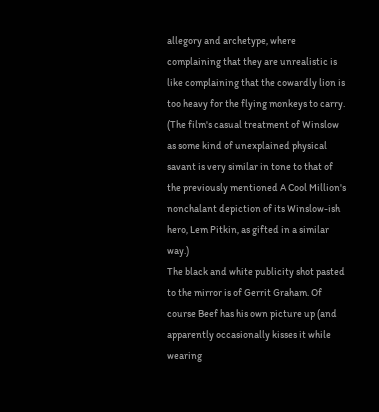allegory and archetype, where complaining that they are unrealistic is like complaining that the cowardly lion is too heavy for the flying monkeys to carry. (The film's casual treatment of Winslow as some kind of unexplained physical savant is very similar in tone to that of the previously mentioned A Cool Million's nonchalant depiction of its Winslow-ish hero, Lem Pitkin, as gifted in a similar way.)
The black and white publicity shot pasted to the mirror is of Gerrit Graham. Of course Beef has his own picture up (and apparently occasionally kisses it while wearing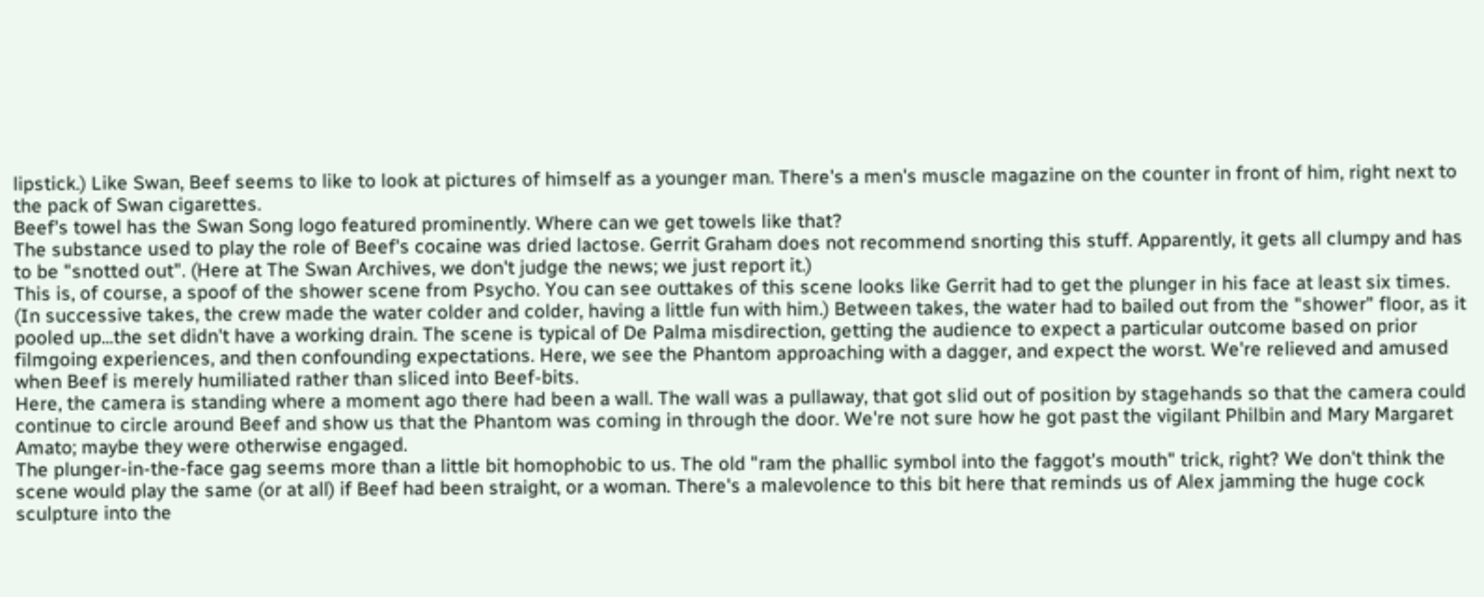lipstick.) Like Swan, Beef seems to like to look at pictures of himself as a younger man. There's a men's muscle magazine on the counter in front of him, right next to the pack of Swan cigarettes.
Beef's towel has the Swan Song logo featured prominently. Where can we get towels like that?
The substance used to play the role of Beef's cocaine was dried lactose. Gerrit Graham does not recommend snorting this stuff. Apparently, it gets all clumpy and has to be "snotted out". (Here at The Swan Archives, we don't judge the news; we just report it.)
This is, of course, a spoof of the shower scene from Psycho. You can see outtakes of this scene looks like Gerrit had to get the plunger in his face at least six times. (In successive takes, the crew made the water colder and colder, having a little fun with him.) Between takes, the water had to bailed out from the "shower" floor, as it pooled up...the set didn't have a working drain. The scene is typical of De Palma misdirection, getting the audience to expect a particular outcome based on prior filmgoing experiences, and then confounding expectations. Here, we see the Phantom approaching with a dagger, and expect the worst. We're relieved and amused when Beef is merely humiliated rather than sliced into Beef-bits.
Here, the camera is standing where a moment ago there had been a wall. The wall was a pullaway, that got slid out of position by stagehands so that the camera could continue to circle around Beef and show us that the Phantom was coming in through the door. We're not sure how he got past the vigilant Philbin and Mary Margaret Amato; maybe they were otherwise engaged.
The plunger-in-the-face gag seems more than a little bit homophobic to us. The old "ram the phallic symbol into the faggot's mouth" trick, right? We don't think the scene would play the same (or at all) if Beef had been straight, or a woman. There's a malevolence to this bit here that reminds us of Alex jamming the huge cock sculpture into the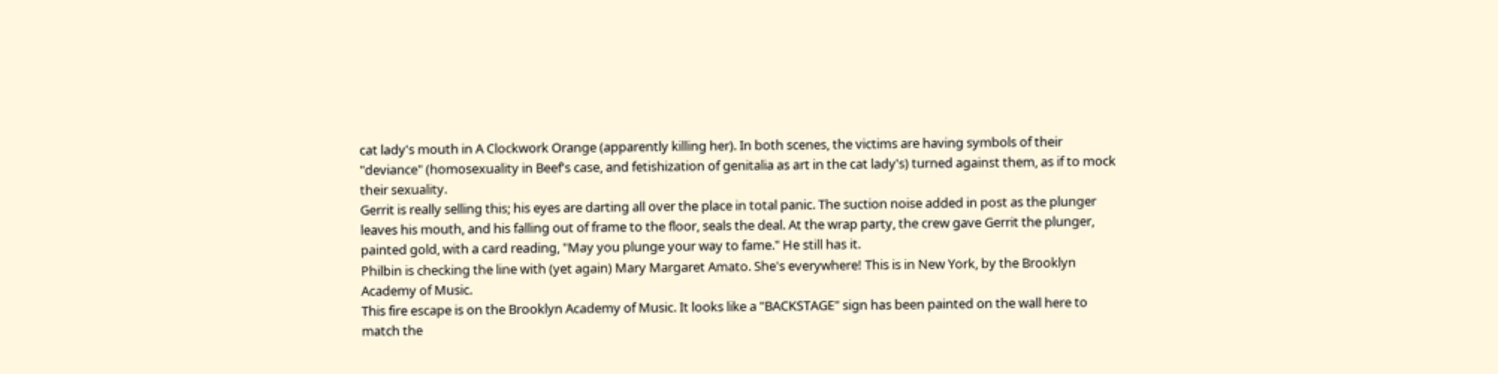cat lady's mouth in A Clockwork Orange (apparently killing her). In both scenes, the victims are having symbols of their "deviance" (homosexuality in Beef's case, and fetishization of genitalia as art in the cat lady's) turned against them, as if to mock their sexuality.
Gerrit is really selling this; his eyes are darting all over the place in total panic. The suction noise added in post as the plunger leaves his mouth, and his falling out of frame to the floor, seals the deal. At the wrap party, the crew gave Gerrit the plunger, painted gold, with a card reading, "May you plunge your way to fame." He still has it.
Philbin is checking the line with (yet again) Mary Margaret Amato. She's everywhere! This is in New York, by the Brooklyn Academy of Music.
This fire escape is on the Brooklyn Academy of Music. It looks like a "BACKSTAGE" sign has been painted on the wall here to match the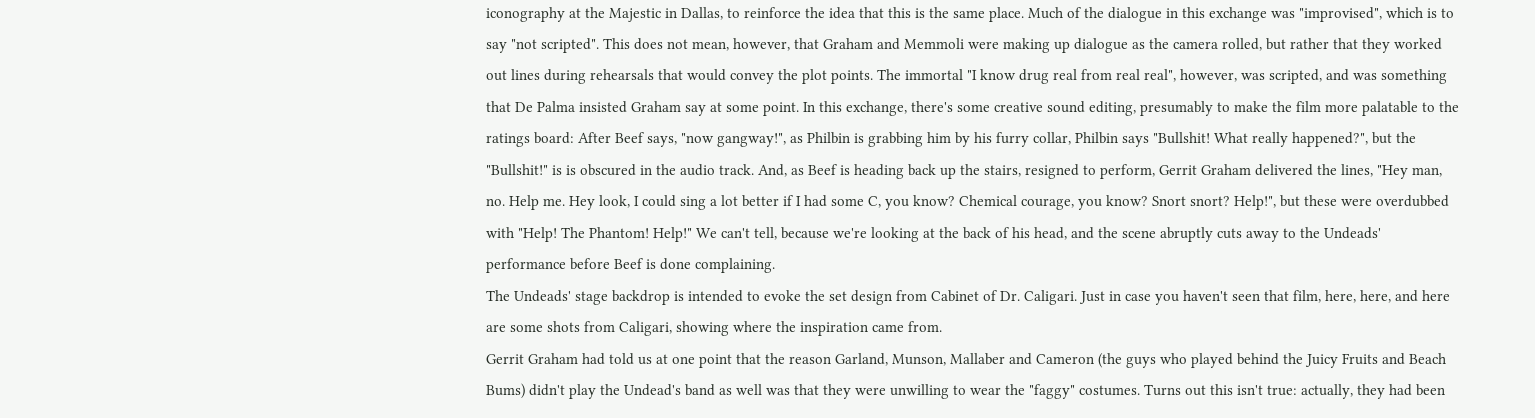iconography at the Majestic in Dallas, to reinforce the idea that this is the same place. Much of the dialogue in this exchange was "improvised", which is to say "not scripted". This does not mean, however, that Graham and Memmoli were making up dialogue as the camera rolled, but rather that they worked out lines during rehearsals that would convey the plot points. The immortal "I know drug real from real real", however, was scripted, and was something that De Palma insisted Graham say at some point. In this exchange, there's some creative sound editing, presumably to make the film more palatable to the ratings board: After Beef says, "now gangway!", as Philbin is grabbing him by his furry collar, Philbin says "Bullshit! What really happened?", but the "Bullshit!" is is obscured in the audio track. And, as Beef is heading back up the stairs, resigned to perform, Gerrit Graham delivered the lines, "Hey man, no. Help me. Hey look, I could sing a lot better if I had some C, you know? Chemical courage, you know? Snort snort? Help!", but these were overdubbed with "Help! The Phantom! Help!" We can't tell, because we're looking at the back of his head, and the scene abruptly cuts away to the Undeads' performance before Beef is done complaining.
The Undeads' stage backdrop is intended to evoke the set design from Cabinet of Dr. Caligari. Just in case you haven't seen that film, here, here, and here are some shots from Caligari, showing where the inspiration came from.
Gerrit Graham had told us at one point that the reason Garland, Munson, Mallaber and Cameron (the guys who played behind the Juicy Fruits and Beach Bums) didn't play the Undead's band as well was that they were unwilling to wear the "faggy" costumes. Turns out this isn't true: actually, they had been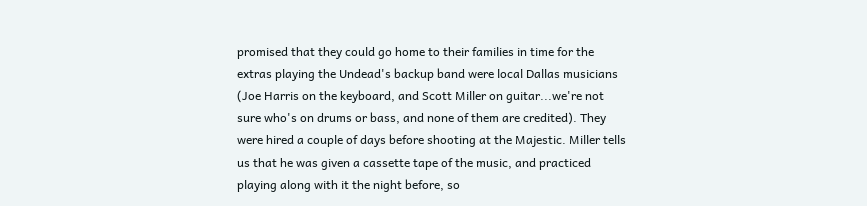promised that they could go home to their families in time for the extras playing the Undead's backup band were local Dallas musicians (Joe Harris on the keyboard, and Scott Miller on guitar...we're not sure who's on drums or bass, and none of them are credited). They were hired a couple of days before shooting at the Majestic. Miller tells us that he was given a cassette tape of the music, and practiced playing along with it the night before, so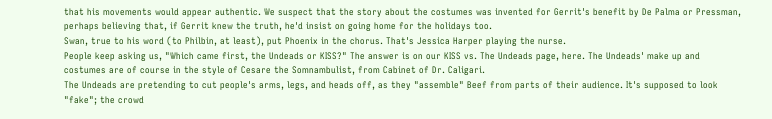that his movements would appear authentic. We suspect that the story about the costumes was invented for Gerrit's benefit by De Palma or Pressman, perhaps believing that, if Gerrit knew the truth, he'd insist on going home for the holidays too.
Swan, true to his word (to Philbin, at least), put Phoenix in the chorus. That's Jessica Harper playing the nurse.
People keep asking us, "Which came first, the Undeads or KISS?" The answer is on our KISS vs. The Undeads page, here. The Undeads' make up and costumes are of course in the style of Cesare the Somnambulist, from Cabinet of Dr. Caligari.
The Undeads are pretending to cut people's arms, legs, and heads off, as they "assemble" Beef from parts of their audience. It's supposed to look "fake"; the crowd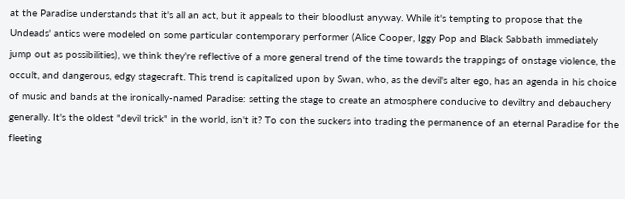at the Paradise understands that it's all an act, but it appeals to their bloodlust anyway. While it's tempting to propose that the Undeads' antics were modeled on some particular contemporary performer (Alice Cooper, Iggy Pop and Black Sabbath immediately jump out as possibilities), we think they're reflective of a more general trend of the time towards the trappings of onstage violence, the occult, and dangerous, edgy stagecraft. This trend is capitalized upon by Swan, who, as the devil's alter ego, has an agenda in his choice of music and bands at the ironically-named Paradise: setting the stage to create an atmosphere conducive to deviltry and debauchery generally. It's the oldest "devil trick" in the world, isn't it? To con the suckers into trading the permanence of an eternal Paradise for the fleeting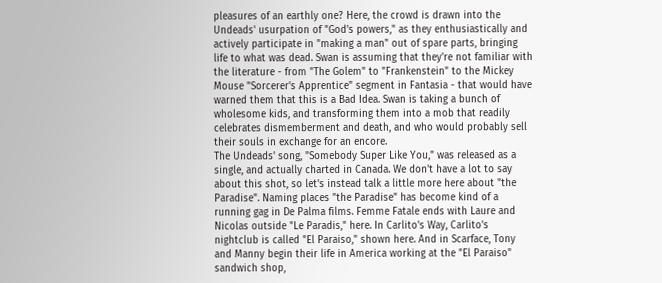pleasures of an earthly one? Here, the crowd is drawn into the Undeads' usurpation of "God's powers," as they enthusiastically and actively participate in "making a man" out of spare parts, bringing life to what was dead. Swan is assuming that they're not familiar with the literature - from "The Golem" to "Frankenstein" to the Mickey Mouse "Sorcerer's Apprentice" segment in Fantasia - that would have warned them that this is a Bad Idea. Swan is taking a bunch of wholesome kids, and transforming them into a mob that readily celebrates dismemberment and death, and who would probably sell their souls in exchange for an encore.
The Undeads' song, "Somebody Super Like You," was released as a single, and actually charted in Canada. We don't have a lot to say about this shot, so let's instead talk a little more here about "the Paradise". Naming places "the Paradise" has become kind of a running gag in De Palma films. Femme Fatale ends with Laure and Nicolas outside "Le Paradis," here. In Carlito's Way, Carlito's nightclub is called "El Paraiso," shown here. And in Scarface, Tony and Manny begin their life in America working at the "El Paraiso" sandwich shop,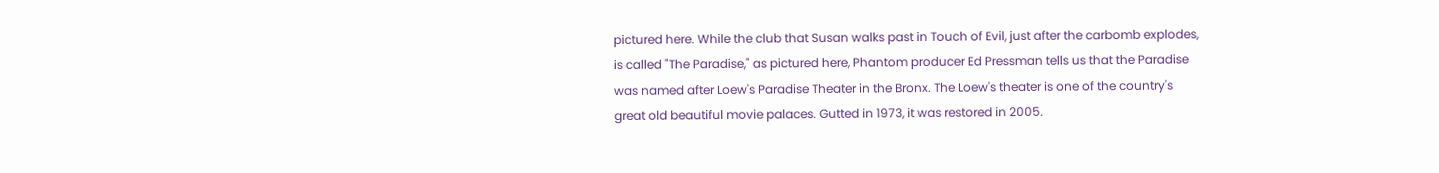pictured here. While the club that Susan walks past in Touch of Evil, just after the carbomb explodes, is called "The Paradise," as pictured here, Phantom producer Ed Pressman tells us that the Paradise was named after Loew's Paradise Theater in the Bronx. The Loew's theater is one of the country's great old beautiful movie palaces. Gutted in 1973, it was restored in 2005.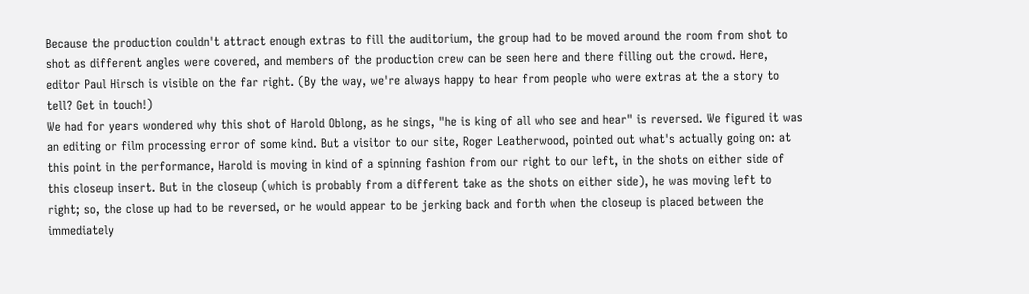Because the production couldn't attract enough extras to fill the auditorium, the group had to be moved around the room from shot to shot as different angles were covered, and members of the production crew can be seen here and there filling out the crowd. Here, editor Paul Hirsch is visible on the far right. (By the way, we're always happy to hear from people who were extras at the a story to tell? Get in touch!)
We had for years wondered why this shot of Harold Oblong, as he sings, "he is king of all who see and hear" is reversed. We figured it was an editing or film processing error of some kind. But a visitor to our site, Roger Leatherwood, pointed out what's actually going on: at this point in the performance, Harold is moving in kind of a spinning fashion from our right to our left, in the shots on either side of this closeup insert. But in the closeup (which is probably from a different take as the shots on either side), he was moving left to right; so, the close up had to be reversed, or he would appear to be jerking back and forth when the closeup is placed between the immediately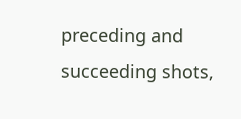preceding and succeeding shots,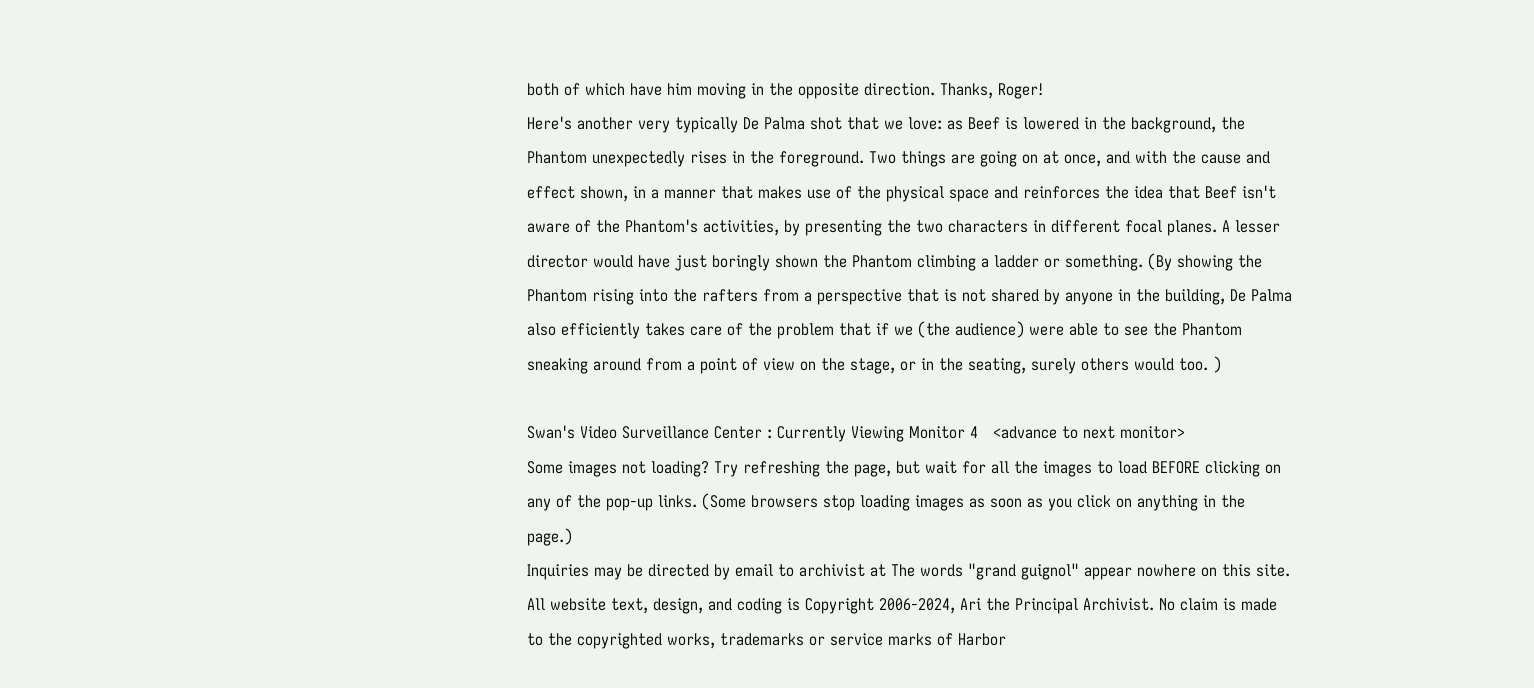both of which have him moving in the opposite direction. Thanks, Roger!
Here's another very typically De Palma shot that we love: as Beef is lowered in the background, the Phantom unexpectedly rises in the foreground. Two things are going on at once, and with the cause and effect shown, in a manner that makes use of the physical space and reinforces the idea that Beef isn't aware of the Phantom's activities, by presenting the two characters in different focal planes. A lesser director would have just boringly shown the Phantom climbing a ladder or something. (By showing the Phantom rising into the rafters from a perspective that is not shared by anyone in the building, De Palma also efficiently takes care of the problem that if we (the audience) were able to see the Phantom sneaking around from a point of view on the stage, or in the seating, surely others would too. )

Swan's Video Surveillance Center : Currently Viewing Monitor 4   <advance to next monitor>
Some images not loading? Try refreshing the page, but wait for all the images to load BEFORE clicking on any of the pop-up links. (Some browsers stop loading images as soon as you click on anything in the page.)
Inquiries may be directed by email to archivist at The words "grand guignol" appear nowhere on this site. All website text, design, and coding is Copyright 2006-2024, Ari the Principal Archivist. No claim is made to the copyrighted works, trademarks or service marks of Harbor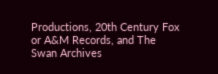Productions, 20th Century Fox or A&M Records, and The Swan Archives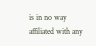is in no way affiliated with any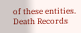of these entities.
Death Records